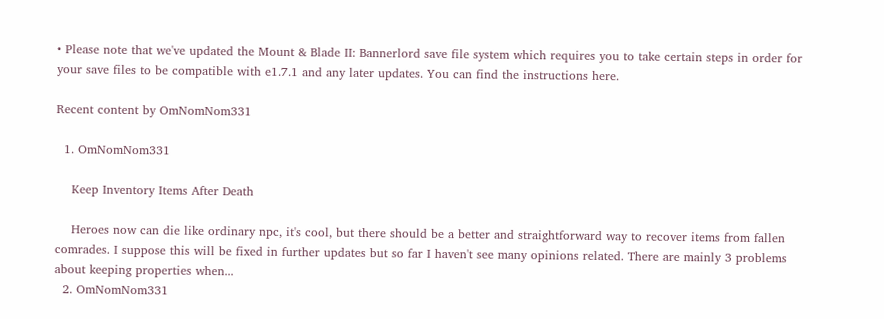• Please note that we've updated the Mount & Blade II: Bannerlord save file system which requires you to take certain steps in order for your save files to be compatible with e1.7.1 and any later updates. You can find the instructions here.

Recent content by OmNomNom331

  1. OmNomNom331

    Keep Inventory Items After Death

    Heroes now can die like ordinary npc, it's cool, but there should be a better and straightforward way to recover items from fallen comrades. I suppose this will be fixed in further updates but so far I haven't see many opinions related. There are mainly 3 problems about keeping properties when...
  2. OmNomNom331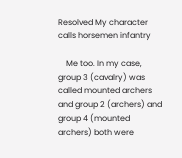Resolved My character calls horsemen infantry

    Me too. In my case, group 3 (cavalry) was called mounted archers and group 2 (archers) and group 4 (mounted archers) both were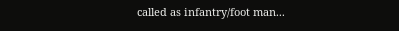called as infantry/foot man...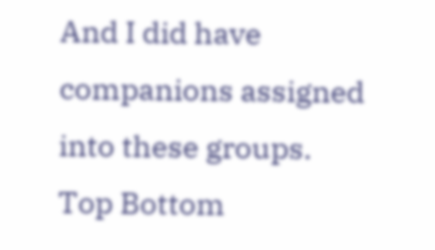And I did have companions assigned into these groups.
Top Bottom